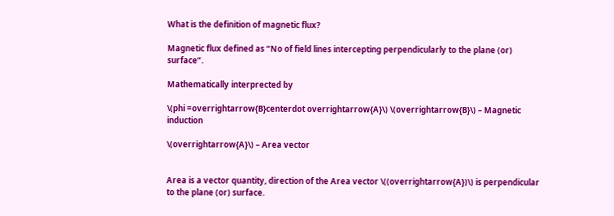What is the definition of magnetic flux?

Magnetic flux defined as “No of field lines intercepting perpendicularly to the plane (or) surface”.

Mathematically interprected by

\(phi =overrightarrow{B}centerdot overrightarrow{A}\) \(overrightarrow{B}\) – Magnetic induction

\(overrightarrow{A}\) – Area vector


Area is a vector quantity, direction of the Area vector \((overrightarrow{A})\) is perpendicular to the plane (or) surface.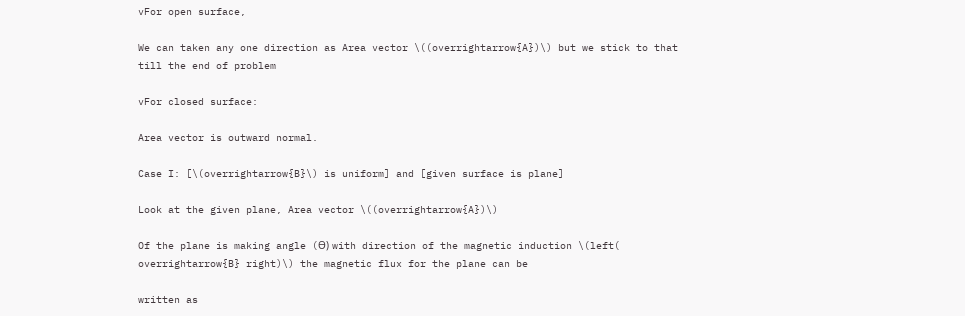vFor open surface,

We can taken any one direction as Area vector \((overrightarrow{A})\) but we stick to that till the end of problem

vFor closed surface:

Area vector is outward normal.

Case I: [\(overrightarrow{B}\) is uniform] and [given surface is plane]

Look at the given plane, Area vector \((overrightarrow{A})\)

Of the plane is making angle (Ɵ) with direction of the magnetic induction \(left( overrightarrow{B} right)\) the magnetic flux for the plane can be

written as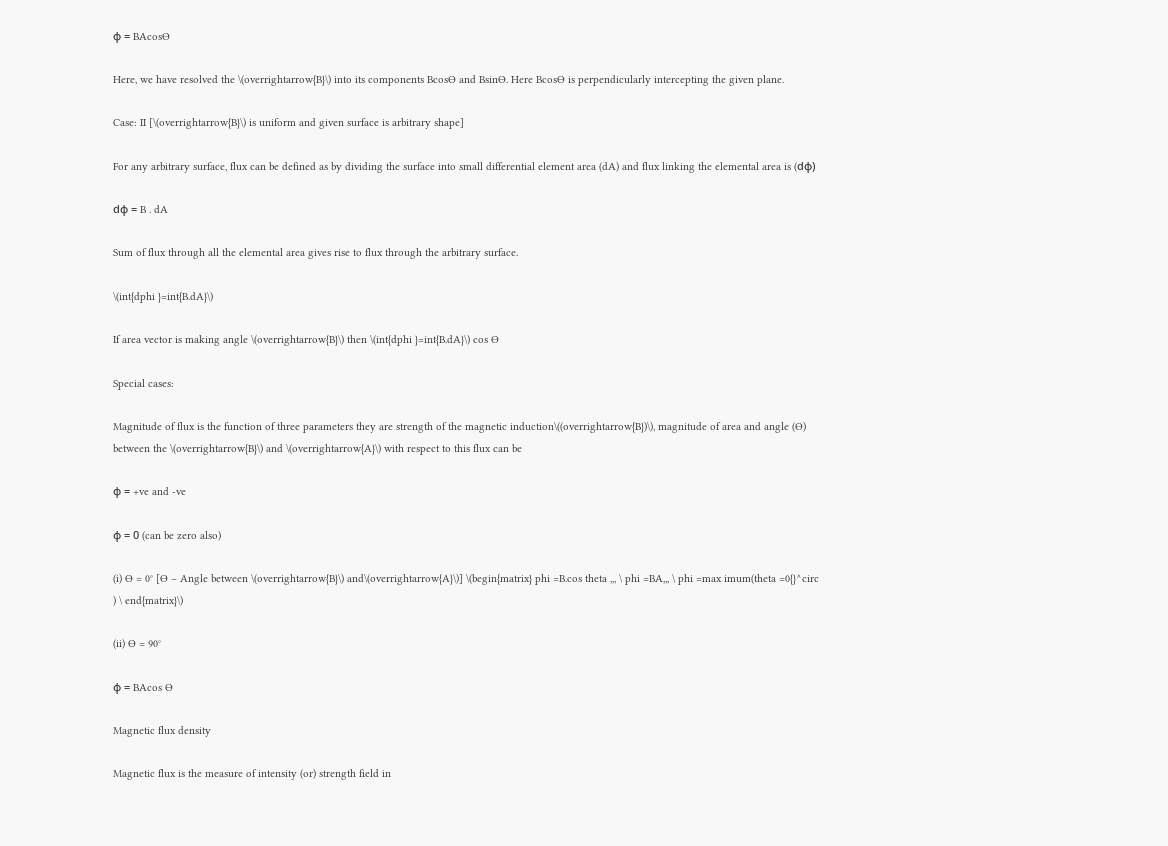φ = BAcosƟ

Here, we have resolved the \(overrightarrow{B}\) into its components BcosƟ and BsinƟ. Here BcosƟ is perpendicularly intercepting the given plane.

Case: II [\(overrightarrow{B}\) is uniform and given surface is arbitrary shape]

For any arbitrary surface, flux can be defined as by dividing the surface into small differential element area (dA) and flux linking the elemental area is (dφ)

dφ = B . dA

Sum of flux through all the elemental area gives rise to flux through the arbitrary surface.

\(int{dphi }=int{B.dA}\)

If area vector is making angle \(overrightarrow{B}\) then \(int{dphi }=int{B.dA}\) cos Ɵ

Special cases:

Magnitude of flux is the function of three parameters they are strength of the magnetic induction\((overrightarrow{B})\), magnitude of area and angle (Ɵ) between the \(overrightarrow{B}\) and \(overrightarrow{A}\) with respect to this flux can be

φ = +ve and -ve

φ = 0 (can be zero also)

(i) Ɵ = 0° [Ɵ – Angle between \(overrightarrow{B}\) and\(overrightarrow{A}\)] \(begin{matrix} phi =B.cos theta ,,, \ phi =BA,,, \ phi =max imum(theta =0{}^circ ) \ end{matrix}\)

(ii) Ɵ = 90°

φ = BAcos Ɵ

Magnetic flux density

Magnetic flux is the measure of intensity (or) strength field in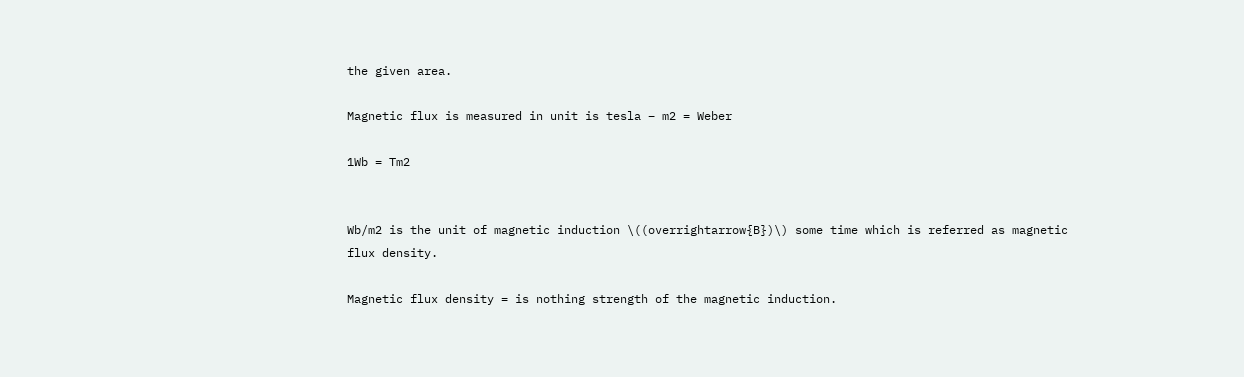the given area.

Magnetic flux is measured in unit is tesla – m2 = Weber

1Wb = Tm2


Wb/m2 is the unit of magnetic induction \((overrightarrow{B})\) some time which is referred as magnetic flux density.

Magnetic flux density = is nothing strength of the magnetic induction.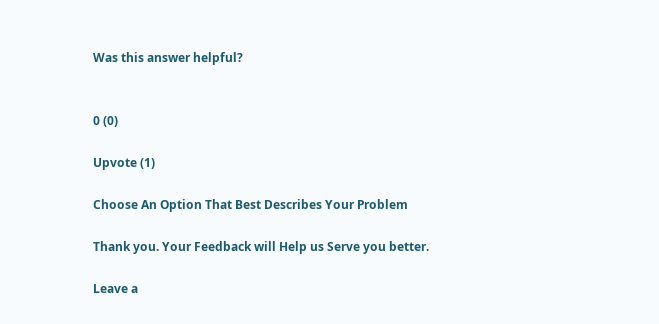Was this answer helpful?


0 (0)

Upvote (1)

Choose An Option That Best Describes Your Problem

Thank you. Your Feedback will Help us Serve you better.

Leave a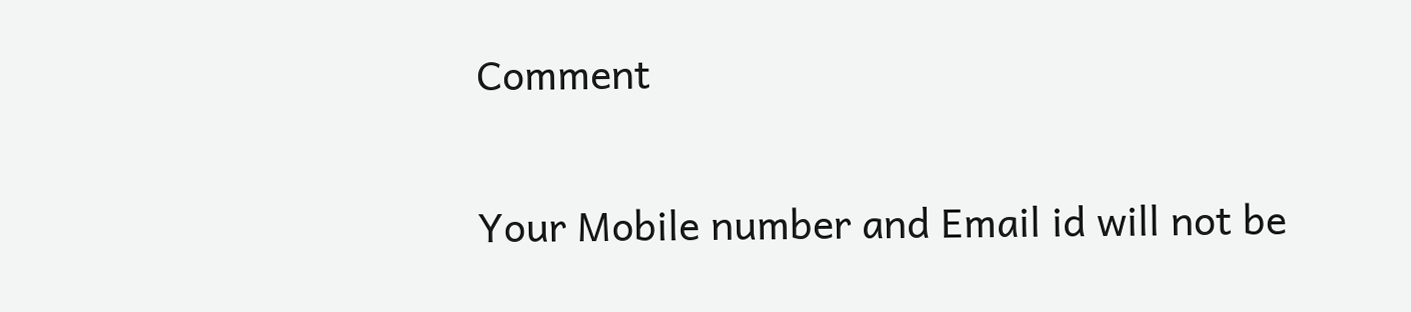Comment

Your Mobile number and Email id will not be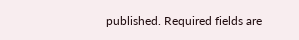published. Required fields are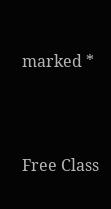marked *




Free Class